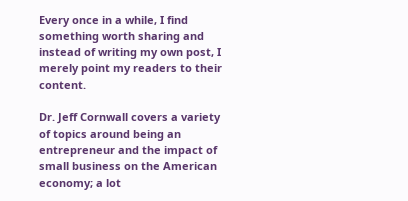Every once in a while, I find something worth sharing and instead of writing my own post, I merely point my readers to their content.

Dr. Jeff Cornwall covers a variety of topics around being an entrepreneur and the impact of small business on the American economy; a lot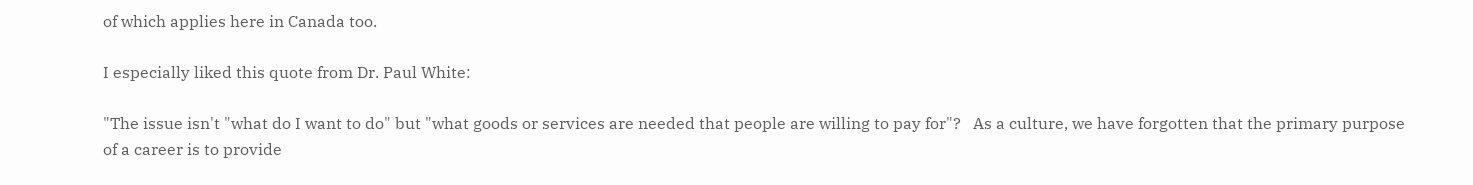of which applies here in Canada too.

I especially liked this quote from Dr. Paul White:

"The issue isn't "what do I want to do" but "what goods or services are needed that people are willing to pay for"?   As a culture, we have forgotten that the primary purpose of a career is to provide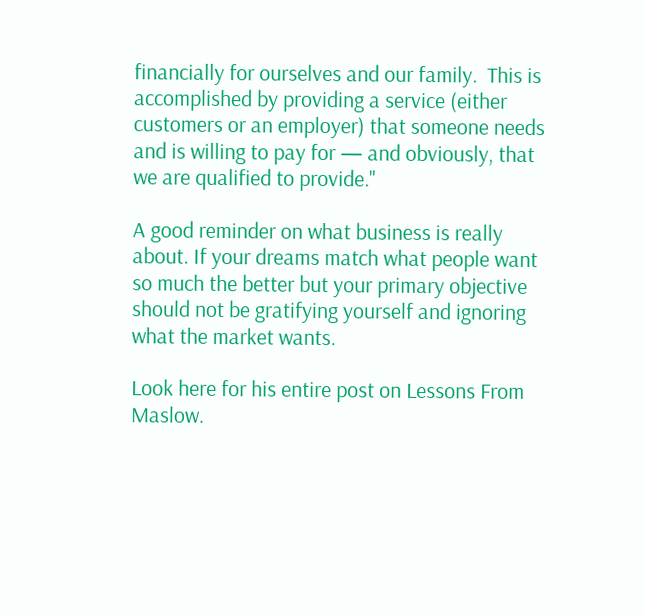financially for ourselves and our family.  This is accomplished by providing a service (either customers or an employer) that someone needs and is willing to pay for — and obviously, that we are qualified to provide."

A good reminder on what business is really about. If your dreams match what people want so much the better but your primary objective should not be gratifying yourself and ignoring what the market wants.

Look here for his entire post on Lessons From Maslow.